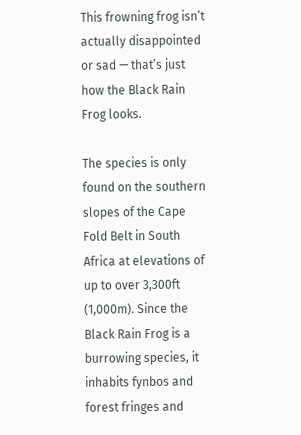This frowning frog isn’t actually disappointed or sad — that’s just how the Black Rain Frog looks.

The species is only found on the southern slopes of the Cape Fold Belt in South Africa at elevations of up to over 3,300ft (1,000m). Since the Black Rain Frog is a burrowing species, it inhabits fynbos and forest fringes and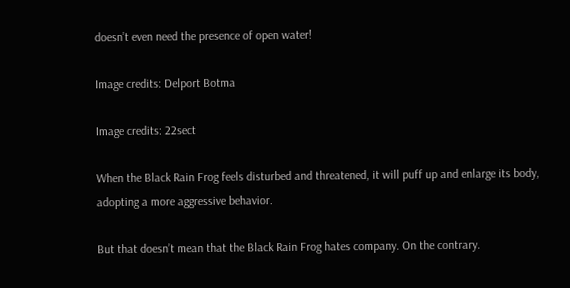doesn’t even need the presence of open water!

Image credits: Delport Botma

Image credits: 22sect

When the Black Rain Frog feels disturbed and threatened, it will puff up and enlarge its body, adopting a more aggressive behavior.

But that doesn’t mean that the Black Rain Frog hates company. On the contrary.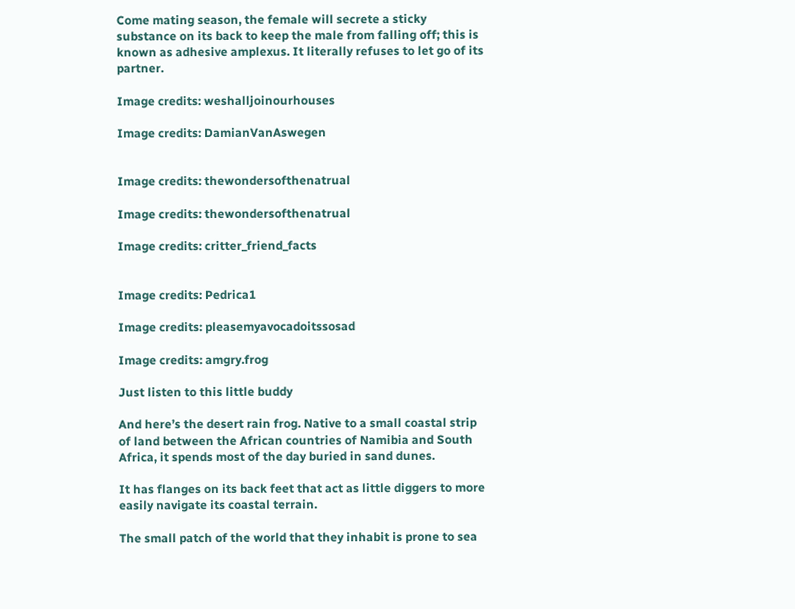Come mating season, the female will secrete a sticky substance on its back to keep the male from falling off; this is known as adhesive amplexus. It literally refuses to let go of its partner.

Image credits: weshalljoinourhouses

Image credits: DamianVanAswegen


Image credits: thewondersofthenatrual

Image credits: thewondersofthenatrual

Image credits: critter_friend_facts


Image credits: Pedrica1

Image credits: pleasemyavocadoitssosad

Image credits: amgry.frog

Just listen to this little buddy

And here’s the desert rain frog. Native to a small coastal strip of land between the African countries of Namibia and South Africa, it spends most of the day buried in sand dunes.

It has flanges on its back feet that act as little diggers to more easily navigate its coastal terrain.

The small patch of the world that they inhabit is prone to sea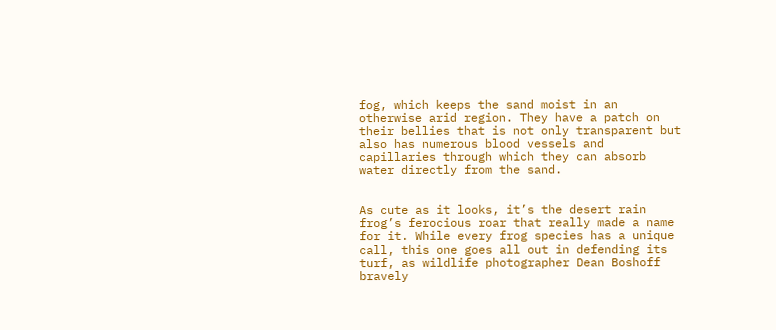fog, which keeps the sand moist in an otherwise arid region. They have a patch on their bellies that is not only transparent but also has numerous blood vessels and capillaries through which they can absorb water directly from the sand.


As cute as it looks, it’s the desert rain frog’s ferocious roar that really made a name for it. While every frog species has a unique call, this one goes all out in defending its turf, as wildlife photographer Dean Boshoff bravely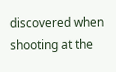discovered when shooting at the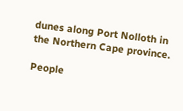dunes along Port Nolloth in the Northern Cape province.

People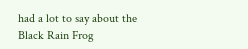had a lot to say about the Black Rain Frog